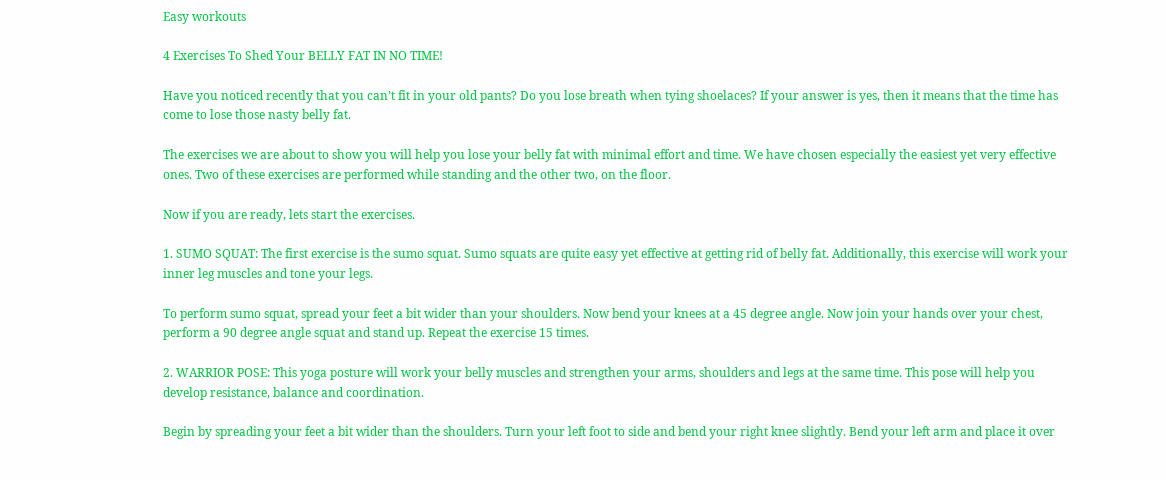Easy workouts

4 Exercises To Shed Your BELLY FAT IN NO TIME!

Have you noticed recently that you can’t fit in your old pants? Do you lose breath when tying shoelaces? If your answer is yes, then it means that the time has come to lose those nasty belly fat.

The exercises we are about to show you will help you lose your belly fat with minimal effort and time. We have chosen especially the easiest yet very effective ones. Two of these exercises are performed while standing and the other two, on the floor.

Now if you are ready, lets start the exercises.

1. SUMO SQUAT: The first exercise is the sumo squat. Sumo squats are quite easy yet effective at getting rid of belly fat. Additionally, this exercise will work your inner leg muscles and tone your legs.

To perform sumo squat, spread your feet a bit wider than your shoulders. Now bend your knees at a 45 degree angle. Now join your hands over your chest, perform a 90 degree angle squat and stand up. Repeat the exercise 15 times.

2. WARRIOR POSE: This yoga posture will work your belly muscles and strengthen your arms, shoulders and legs at the same time. This pose will help you develop resistance, balance and coordination.

Begin by spreading your feet a bit wider than the shoulders. Turn your left foot to side and bend your right knee slightly. Bend your left arm and place it over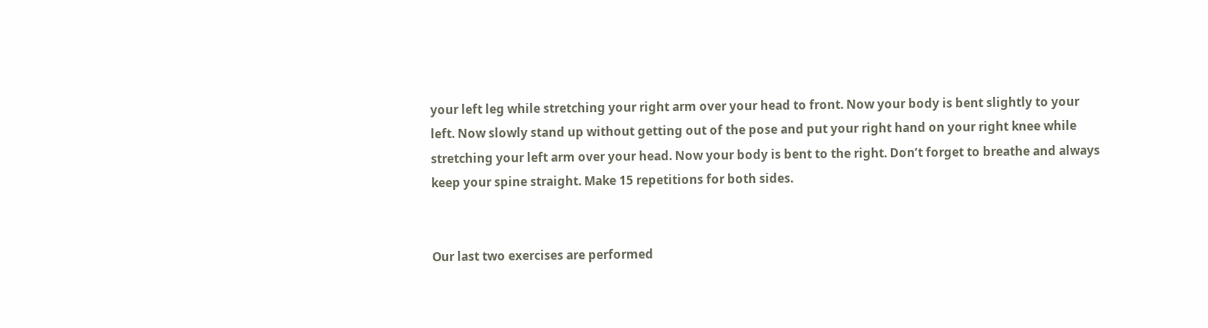your left leg while stretching your right arm over your head to front. Now your body is bent slightly to your left. Now slowly stand up without getting out of the pose and put your right hand on your right knee while stretching your left arm over your head. Now your body is bent to the right. Don’t forget to breathe and always keep your spine straight. Make 15 repetitions for both sides.


Our last two exercises are performed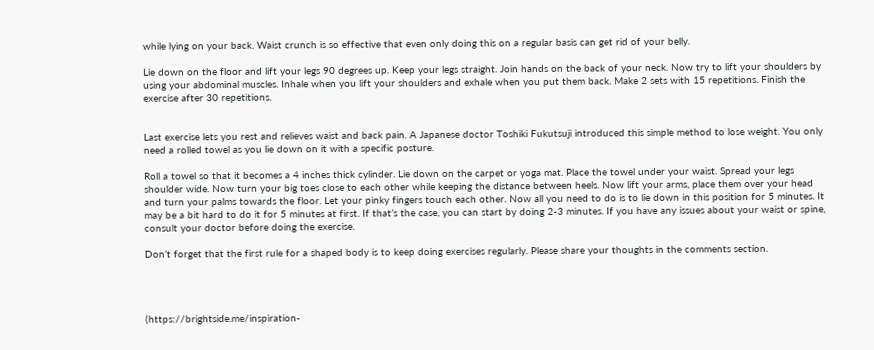while lying on your back. Waist crunch is so effective that even only doing this on a regular basis can get rid of your belly.

Lie down on the floor and lift your legs 90 degrees up. Keep your legs straight. Join hands on the back of your neck. Now try to lift your shoulders by using your abdominal muscles. Inhale when you lift your shoulders and exhale when you put them back. Make 2 sets with 15 repetitions. Finish the exercise after 30 repetitions.


Last exercise lets you rest and relieves waist and back pain. A Japanese doctor Toshiki Fukutsuji introduced this simple method to lose weight. You only need a rolled towel as you lie down on it with a specific posture.

Roll a towel so that it becomes a 4 inches thick cylinder. Lie down on the carpet or yoga mat. Place the towel under your waist. Spread your legs shoulder wide. Now turn your big toes close to each other while keeping the distance between heels. Now lift your arms, place them over your head and turn your palms towards the floor. Let your pinky fingers touch each other. Now all you need to do is to lie down in this position for 5 minutes. It may be a bit hard to do it for 5 minutes at first. If that’s the case, you can start by doing 2-3 minutes. If you have any issues about your waist or spine, consult your doctor before doing the exercise.

Don’t forget that the first rule for a shaped body is to keep doing exercises regularly. Please share your thoughts in the comments section.




(https://brightside.me/inspiration-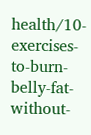health/10-exercises-to-burn-belly-fat-without-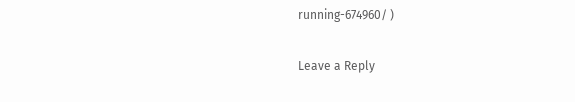running-674960/ )

Leave a Reply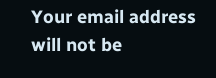Your email address will not be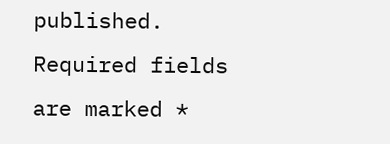published. Required fields are marked *